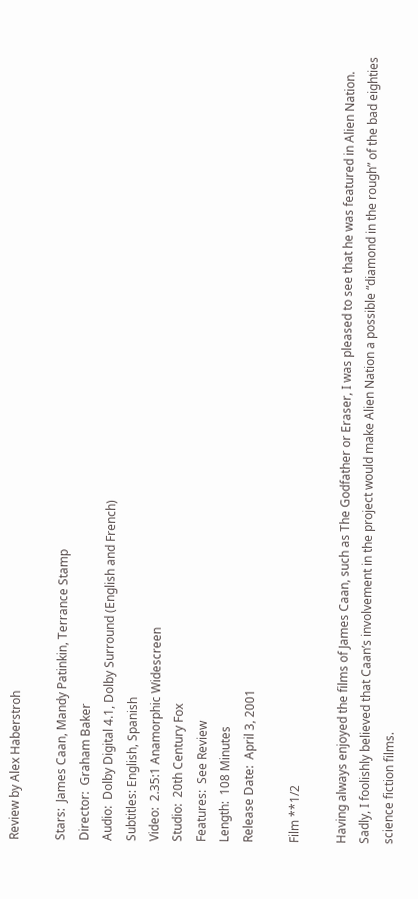Review by Alex Haberstroh

Stars:  James Caan, Mandy Patinkin, Terrance Stamp
Director:  Graham Baker
Audio:  Dolby Digital 4.1, Dolby Surround (English and French)
Subtitles: English, Spanish
Video:  2.35:1 Anamorphic Widescreen
Studio:  20th Century Fox
Features:  See Review
Length:  108 Minutes
Release Date:  April 3, 2001

Film **1/2

Having always enjoyed the films of James Caan, such as The Godfather or Eraser, I was pleased to see that he was featured in Alien Nation.  Sadly, I foolishly believed that Caan’s involvement in the project would make Alien Nation a possible “diamond in the rough” of the bad eighties science fiction films.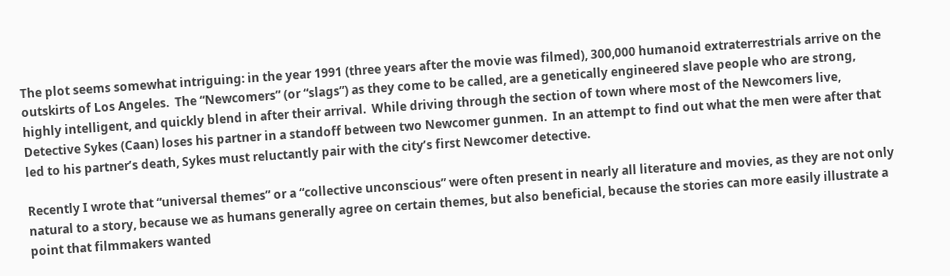The plot seems somewhat intriguing: in the year 1991 (three years after the movie was filmed), 300,000 humanoid extraterrestrials arrive on the outskirts of Los Angeles.  The “Newcomers” (or “slags”) as they come to be called, are a genetically engineered slave people who are strong, highly intelligent, and quickly blend in after their arrival.  While driving through the section of town where most of the Newcomers live, Detective Sykes (Caan) loses his partner in a standoff between two Newcomer gunmen.  In an attempt to find out what the men were after that led to his partner’s death, Sykes must reluctantly pair with the city’s first Newcomer detective.

Recently I wrote that “universal themes” or a “collective unconscious” were often present in nearly all literature and movies, as they are not only natural to a story, because we as humans generally agree on certain themes, but also beneficial, because the stories can more easily illustrate a point that filmmakers wanted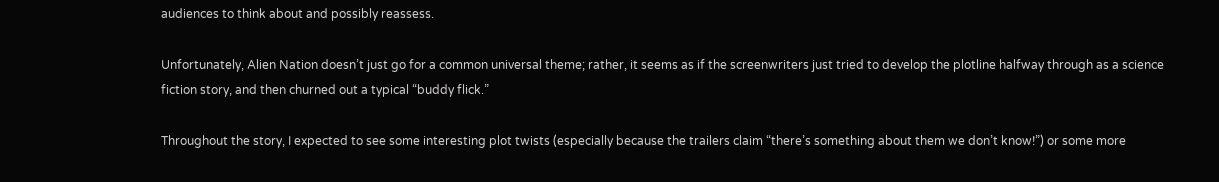audiences to think about and possibly reassess.

Unfortunately, Alien Nation doesn’t just go for a common universal theme; rather, it seems as if the screenwriters just tried to develop the plotline halfway through as a science fiction story, and then churned out a typical “buddy flick.”

Throughout the story, I expected to see some interesting plot twists (especially because the trailers claim “there’s something about them we don’t know!”) or some more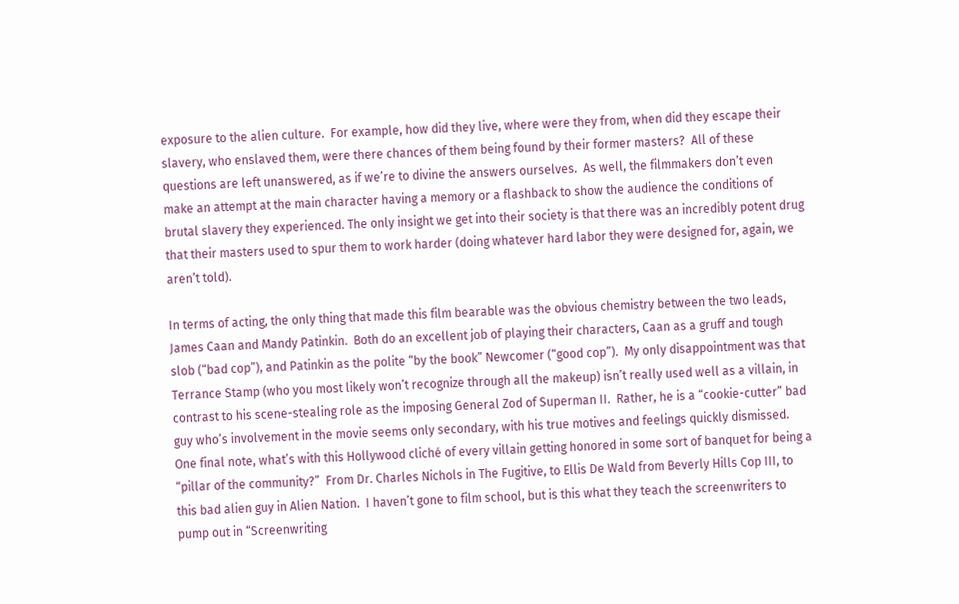exposure to the alien culture.  For example, how did they live, where were they from, when did they escape their slavery, who enslaved them, were there chances of them being found by their former masters?  All of these questions are left unanswered, as if we’re to divine the answers ourselves.  As well, the filmmakers don’t even make an attempt at the main character having a memory or a flashback to show the audience the conditions of brutal slavery they experienced. The only insight we get into their society is that there was an incredibly potent drug that their masters used to spur them to work harder (doing whatever hard labor they were designed for, again, we aren’t told).

In terms of acting, the only thing that made this film bearable was the obvious chemistry between the two leads, James Caan and Mandy Patinkin.  Both do an excellent job of playing their characters, Caan as a gruff and tough slob (“bad cop”), and Patinkin as the polite “by the book” Newcomer (“good cop”).  My only disappointment was that Terrance Stamp (who you most likely won’t recognize through all the makeup) isn’t really used well as a villain, in contrast to his scene-stealing role as the imposing General Zod of Superman II.  Rather, he is a “cookie-cutter” bad guy who’s involvement in the movie seems only secondary, with his true motives and feelings quickly dismissed. One final note, what’s with this Hollywood cliché of every villain getting honored in some sort of banquet for being a “pillar of the community?”  From Dr. Charles Nichols in The Fugitive, to Ellis De Wald from Beverly Hills Cop III, to this bad alien guy in Alien Nation.  I haven’t gone to film school, but is this what they teach the screenwriters to pump out in “Screenwriting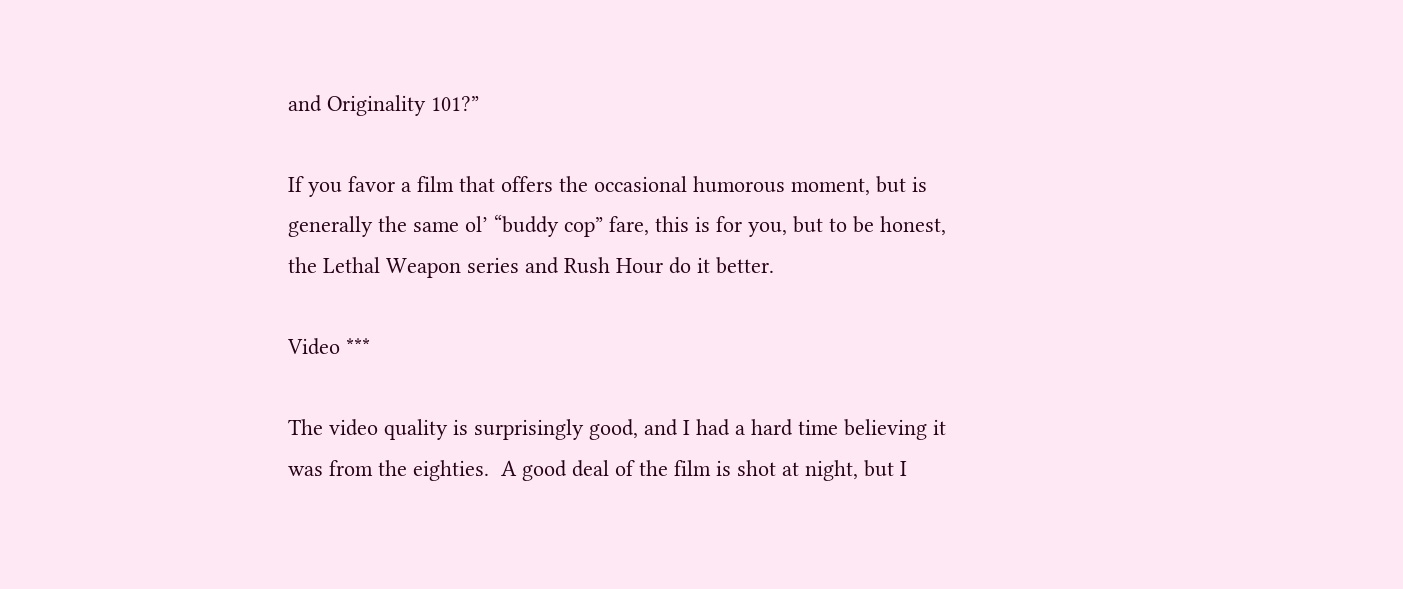and Originality 101?”

If you favor a film that offers the occasional humorous moment, but is generally the same ol’ “buddy cop” fare, this is for you, but to be honest, the Lethal Weapon series and Rush Hour do it better.

Video ***

The video quality is surprisingly good, and I had a hard time believing it was from the eighties.  A good deal of the film is shot at night, but I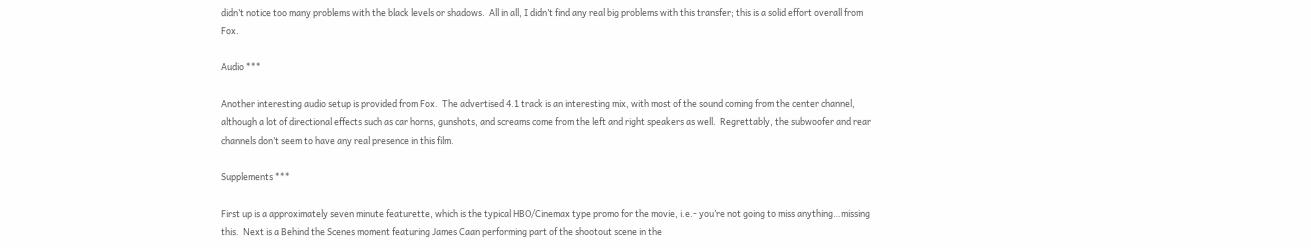didn’t notice too many problems with the black levels or shadows.  All in all, I didn’t find any real big problems with this transfer; this is a solid effort overall from Fox.

Audio ***

Another interesting audio setup is provided from Fox.  The advertised 4.1 track is an interesting mix, with most of the sound coming from the center channel, although a lot of directional effects such as car horns, gunshots, and screams come from the left and right speakers as well.  Regrettably, the subwoofer and rear channels don’t seem to have any real presence in this film.

Supplements ***

First up is a approximately seven minute featurette, which is the typical HBO/Cinemax type promo for the movie, i.e.- you’re not going to miss anything…missing this.  Next is a Behind the Scenes moment featuring James Caan performing part of the shootout scene in the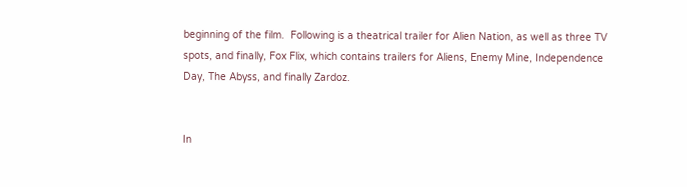beginning of the film.  Following is a theatrical trailer for Alien Nation, as well as three TV spots, and finally, Fox Flix, which contains trailers for Aliens, Enemy Mine, Independence Day, The Abyss, and finally Zardoz.


In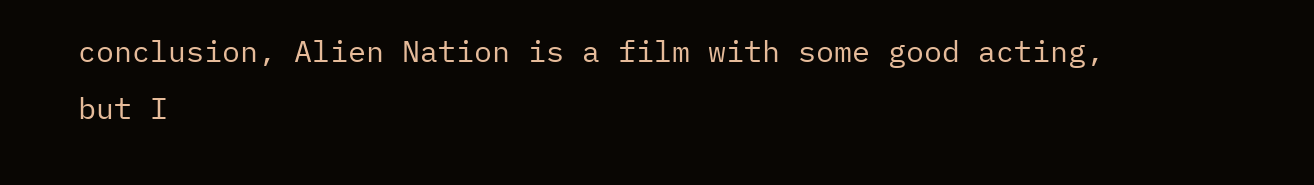conclusion, Alien Nation is a film with some good acting, but I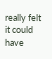really felt it could have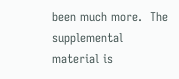been much more.  The supplemental material is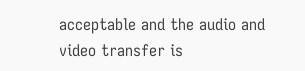acceptable and the audio and video transfer is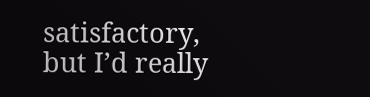satisfactory, but I’d really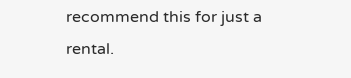recommend this for just a rental.